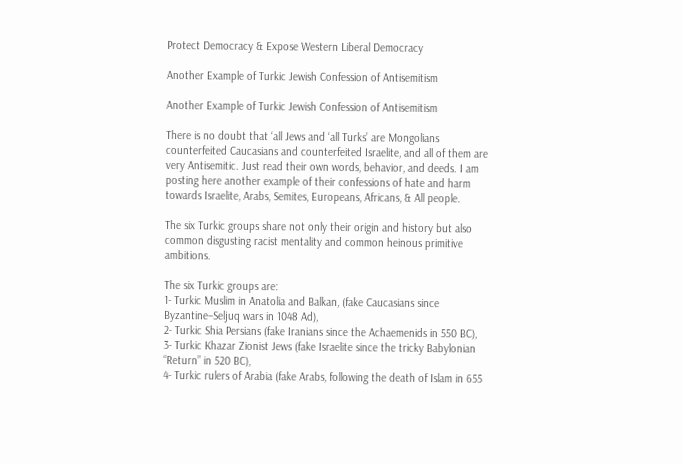Protect Democracy & Expose Western Liberal Democracy

Another Example of Turkic Jewish Confession of Antisemitism

Another Example of Turkic Jewish Confession of Antisemitism

There is no doubt that ‘all Jews and ‘all Turks’ are Mongolians counterfeited Caucasians and counterfeited Israelite, and all of them are very Antisemitic. Just read their own words, behavior, and deeds. I am posting here another example of their confessions of hate and harm towards Israelite, Arabs, Semites, Europeans, Africans, & All people.

The six Turkic groups share not only their origin and history but also common disgusting racist mentality and common heinous primitive ambitions.

The six Turkic groups are:
1- Turkic Muslim in Anatolia and Balkan, (fake Caucasians since Byzantine–Seljuq wars in 1048 Ad),
2- Turkic Shia Persians (fake Iranians since the Achaemenids in 550 BC),
3- Turkic Khazar Zionist Jews (fake Israelite since the tricky Babylonian “Return” in 520 BC),
4- Turkic rulers of Arabia (fake Arabs, following the death of Islam in 655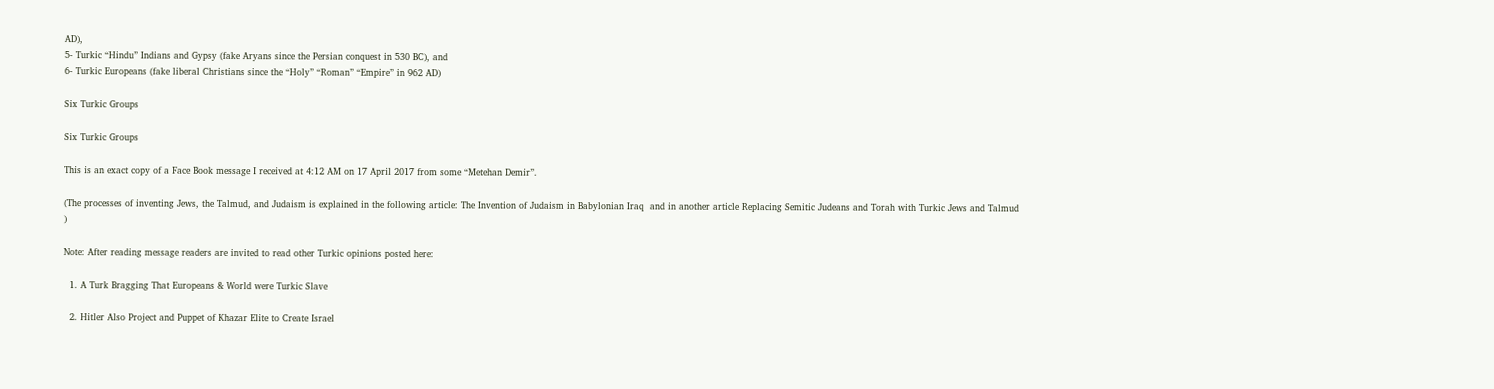AD),
5- Turkic “Hindu” Indians and Gypsy (fake Aryans since the Persian conquest in 530 BC), and
6- Turkic Europeans (fake liberal Christians since the “Holy” “Roman” “Empire” in 962 AD)

Six Turkic Groups

Six Turkic Groups

This is an exact copy of a Face Book message I received at 4:12 AM on 17 April 2017 from some “Metehan Demir”.

(The processes of inventing Jews, the Talmud, and Judaism is explained in the following article: The Invention of Judaism in Babylonian Iraq  and in another article Replacing Semitic Judeans and Torah with Turkic Jews and Talmud )

Note: After reading message readers are invited to read other Turkic opinions posted here:

  1. A Turk Bragging That Europeans & World were Turkic Slave

  2. Hitler Also Project and Puppet of Khazar Elite to Create Israel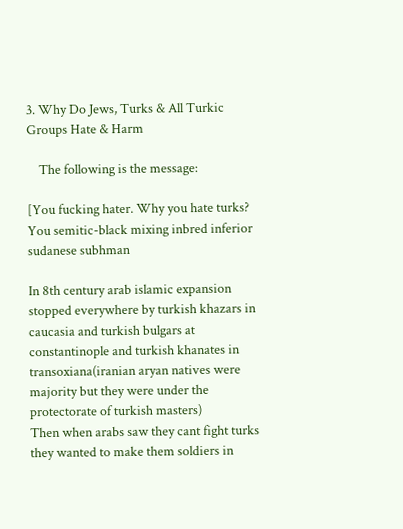3. Why Do Jews, Turks & All Turkic Groups Hate & Harm

    The following is the message:

[You fucking hater. Why you hate turks? You semitic-black mixing inbred inferior sudanese subhman

In 8th century arab islamic expansion stopped everywhere by turkish khazars in caucasia and turkish bulgars at constantinople and turkish khanates in transoxiana(iranian aryan natives were majority but they were under the protectorate of turkish masters)
Then when arabs saw they cant fight turks they wanted to make them soldiers in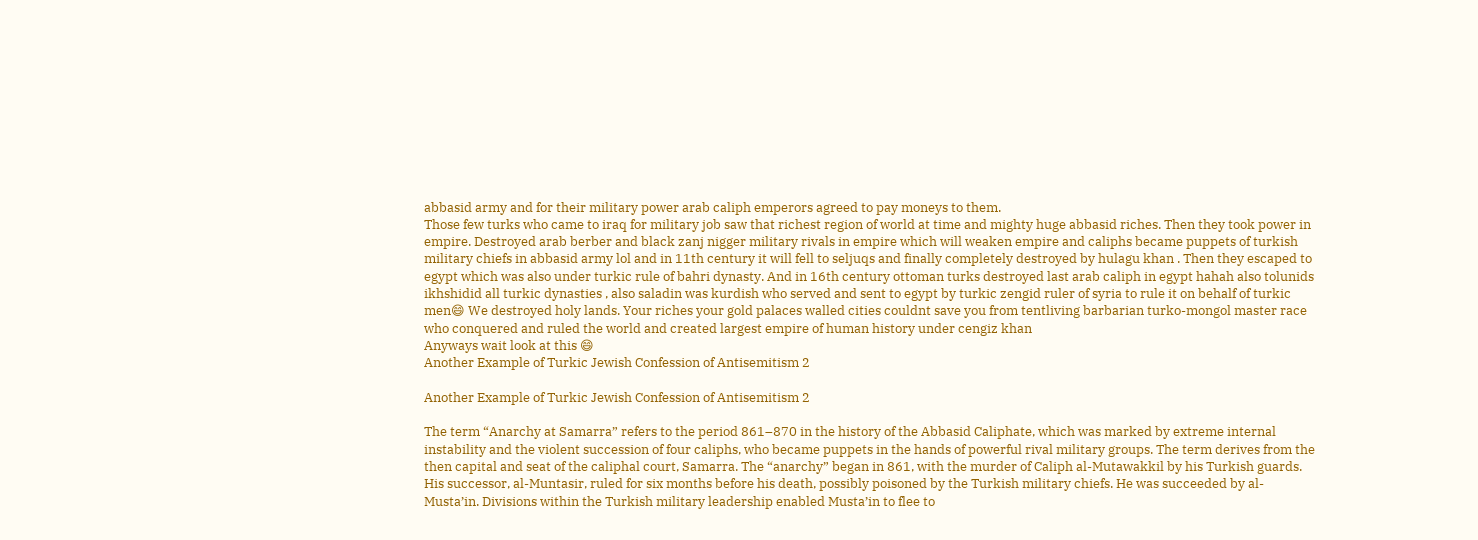abbasid army and for their military power arab caliph emperors agreed to pay moneys to them.
Those few turks who came to iraq for military job saw that richest region of world at time and mighty huge abbasid riches. Then they took power in empire. Destroyed arab berber and black zanj nigger military rivals in empire which will weaken empire and caliphs became puppets of turkish military chiefs in abbasid army lol and in 11th century it will fell to seljuqs and finally completely destroyed by hulagu khan . Then they escaped to egypt which was also under turkic rule of bahri dynasty. And in 16th century ottoman turks destroyed last arab caliph in egypt hahah also tolunids ikhshidid all turkic dynasties , also saladin was kurdish who served and sent to egypt by turkic zengid ruler of syria to rule it on behalf of turkic men😄 We destroyed holy lands. Your riches your gold palaces walled cities couldnt save you from tentliving barbarian turko-mongol master race who conquered and ruled the world and created largest empire of human history under cengiz khan
Anyways wait look at this 😄
Another Example of Turkic Jewish Confession of Antisemitism 2

Another Example of Turkic Jewish Confession of Antisemitism 2

The term “Anarchy at Samarra” refers to the period 861–870 in the history of the Abbasid Caliphate, which was marked by extreme internal instability and the violent succession of four caliphs, who became puppets in the hands of powerful rival military groups. The term derives from the then capital and seat of the caliphal court, Samarra. The “anarchy” began in 861, with the murder of Caliph al-Mutawakkil by his Turkish guards. His successor, al-Muntasir, ruled for six months before his death, possibly poisoned by the Turkish military chiefs. He was succeeded by al-Musta’in. Divisions within the Turkish military leadership enabled Musta’in to flee to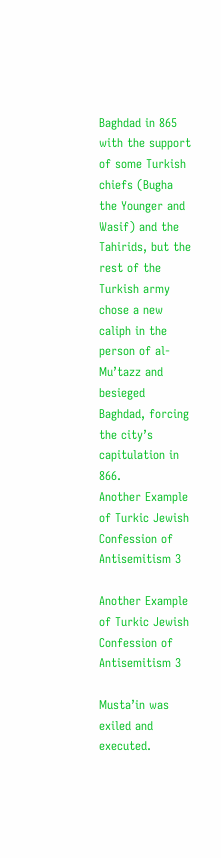Baghdad in 865 with the support of some Turkish chiefs (Bugha the Younger and Wasif) and the Tahirids, but the rest of the Turkish army chose a new caliph in the person of al-Mu’tazz and besieged Baghdad, forcing the city’s capitulation in 866.
Another Example of Turkic Jewish Confession of Antisemitism 3

Another Example of Turkic Jewish Confession of Antisemitism 3

Musta’in was exiled and executed.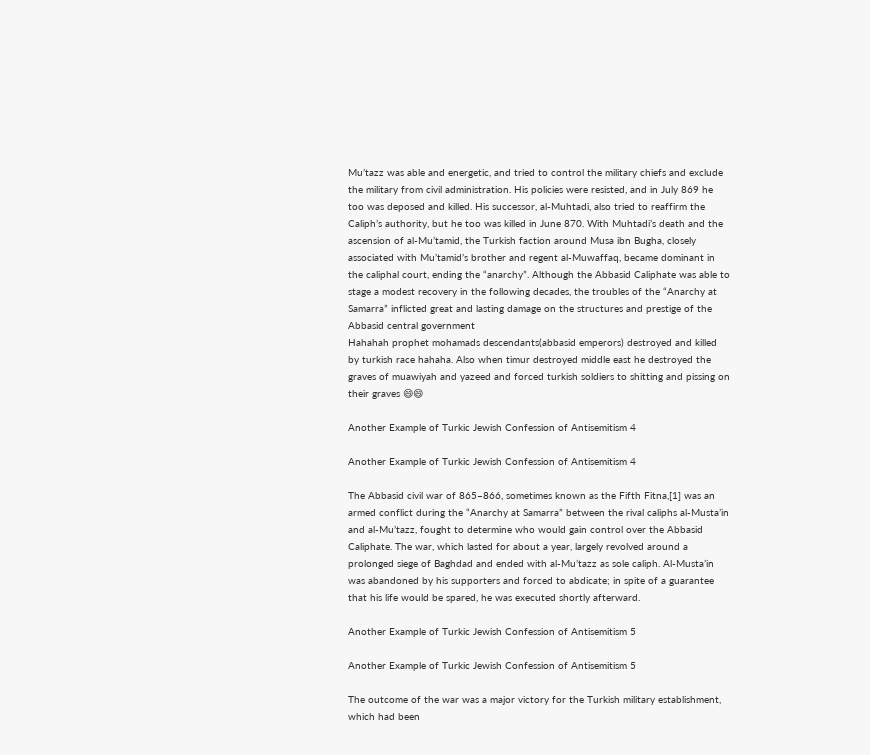Mu’tazz was able and energetic, and tried to control the military chiefs and exclude the military from civil administration. His policies were resisted, and in July 869 he too was deposed and killed. His successor, al-Muhtadi, also tried to reaffirm the Caliph’s authority, but he too was killed in June 870. With Muhtadi’s death and the ascension of al-Mu’tamid, the Turkish faction around Musa ibn Bugha, closely associated with Mu’tamid’s brother and regent al-Muwaffaq, became dominant in the caliphal court, ending the “anarchy”. Although the Abbasid Caliphate was able to stage a modest recovery in the following decades, the troubles of the “Anarchy at Samarra” inflicted great and lasting damage on the structures and prestige of the Abbasid central government
Hahahah prophet mohamads descendants(abbasid emperors) destroyed and killed by turkish race hahaha. Also when timur destroyed middle east he destroyed the graves of muawiyah and yazeed and forced turkish soldiers to shitting and pissing on their graves 😄😄

Another Example of Turkic Jewish Confession of Antisemitism 4

Another Example of Turkic Jewish Confession of Antisemitism 4

The Abbasid civil war of 865–866, sometimes known as the Fifth Fitna,[1] was an armed conflict during the “Anarchy at Samarra” between the rival caliphs al-Musta’in and al-Mu’tazz, fought to determine who would gain control over the Abbasid Caliphate. The war, which lasted for about a year, largely revolved around a prolonged siege of Baghdad and ended with al-Mu’tazz as sole caliph. Al-Musta’in was abandoned by his supporters and forced to abdicate; in spite of a guarantee that his life would be spared, he was executed shortly afterward.

Another Example of Turkic Jewish Confession of Antisemitism 5

Another Example of Turkic Jewish Confession of Antisemitism 5

The outcome of the war was a major victory for the Turkish military establishment, which had been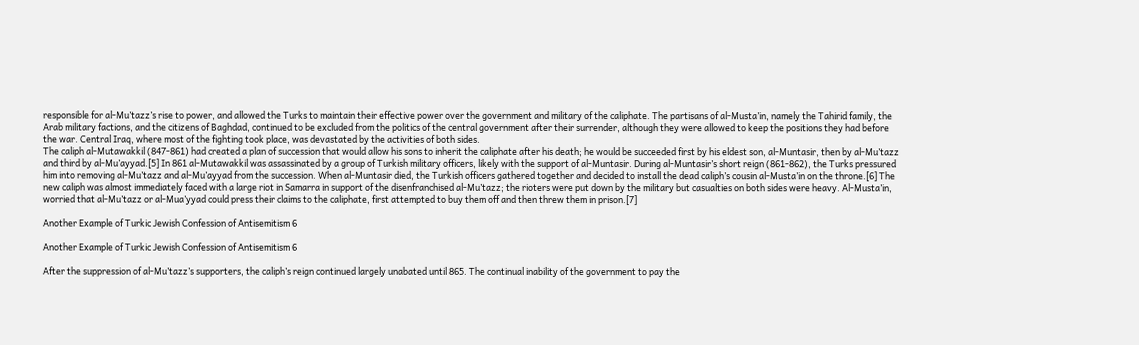responsible for al-Mu’tazz’s rise to power, and allowed the Turks to maintain their effective power over the government and military of the caliphate. The partisans of al-Musta’in, namely the Tahirid family, the Arab military factions, and the citizens of Baghdad, continued to be excluded from the politics of the central government after their surrender, although they were allowed to keep the positions they had before the war. Central Iraq, where most of the fighting took place, was devastated by the activities of both sides.
The caliph al-Mutawakkil (847-861) had created a plan of succession that would allow his sons to inherit the caliphate after his death; he would be succeeded first by his eldest son, al-Muntasir, then by al-Mu’tazz and third by al-Mu’ayyad.[5] In 861 al-Mutawakkil was assassinated by a group of Turkish military officers, likely with the support of al-Muntasir. During al-Muntasir’s short reign (861-862), the Turks pressured him into removing al-Mu’tazz and al-Mu’ayyad from the succession. When al-Muntasir died, the Turkish officers gathered together and decided to install the dead caliph’s cousin al-Musta’in on the throne.[6] The new caliph was almost immediately faced with a large riot in Samarra in support of the disenfranchised al-Mu’tazz; the rioters were put down by the military but casualties on both sides were heavy. Al-Musta’in, worried that al-Mu’tazz or al-Mua’yyad could press their claims to the caliphate, first attempted to buy them off and then threw them in prison.[7]

Another Example of Turkic Jewish Confession of Antisemitism 6

Another Example of Turkic Jewish Confession of Antisemitism 6

After the suppression of al-Mu’tazz’s supporters, the caliph’s reign continued largely unabated until 865. The continual inability of the government to pay the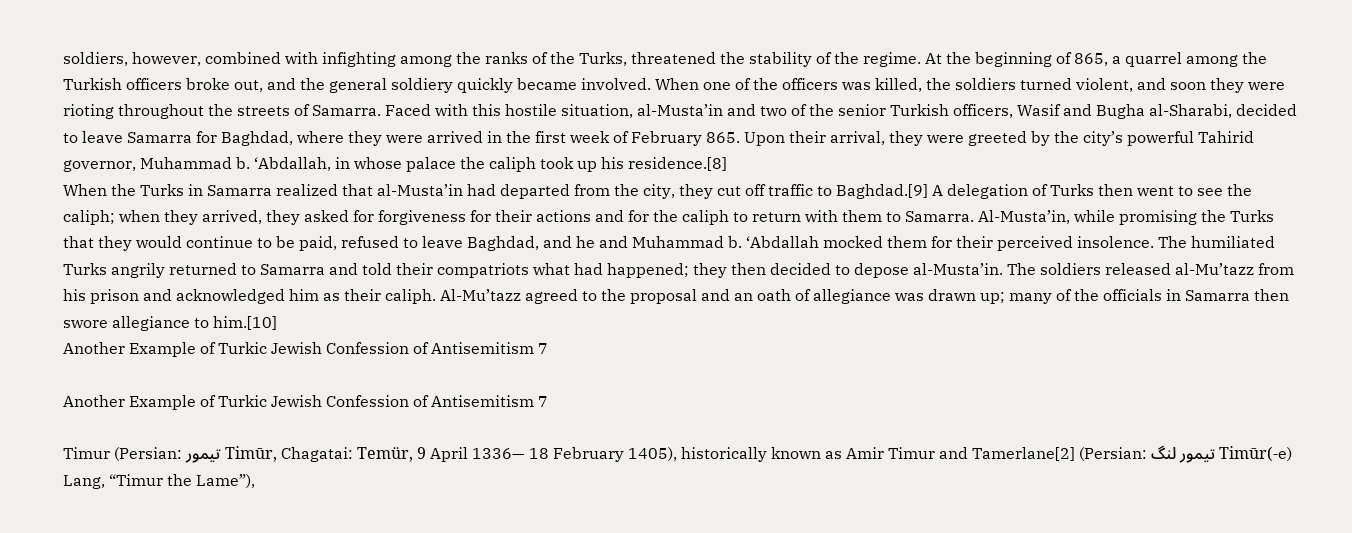soldiers, however, combined with infighting among the ranks of the Turks, threatened the stability of the regime. At the beginning of 865, a quarrel among the Turkish officers broke out, and the general soldiery quickly became involved. When one of the officers was killed, the soldiers turned violent, and soon they were rioting throughout the streets of Samarra. Faced with this hostile situation, al-Musta’in and two of the senior Turkish officers, Wasif and Bugha al-Sharabi, decided to leave Samarra for Baghdad, where they were arrived in the first week of February 865. Upon their arrival, they were greeted by the city’s powerful Tahirid governor, Muhammad b. ‘Abdallah, in whose palace the caliph took up his residence.[8]
When the Turks in Samarra realized that al-Musta’in had departed from the city, they cut off traffic to Baghdad.[9] A delegation of Turks then went to see the caliph; when they arrived, they asked for forgiveness for their actions and for the caliph to return with them to Samarra. Al-Musta’in, while promising the Turks that they would continue to be paid, refused to leave Baghdad, and he and Muhammad b. ‘Abdallah mocked them for their perceived insolence. The humiliated Turks angrily returned to Samarra and told their compatriots what had happened; they then decided to depose al-Musta’in. The soldiers released al-Mu’tazz from his prison and acknowledged him as their caliph. Al-Mu’tazz agreed to the proposal and an oath of allegiance was drawn up; many of the officials in Samarra then swore allegiance to him.[10]
Another Example of Turkic Jewish Confession of Antisemitism 7

Another Example of Turkic Jewish Confession of Antisemitism 7

Timur (Persian: تیمور Timūr, Chagatai: Temür, 9 April 1336— 18 February 1405), historically known as Amir Timur and Tamerlane[2] (Persian: تيمور لنگ Timūr(-e) Lang, “Timur the Lame”),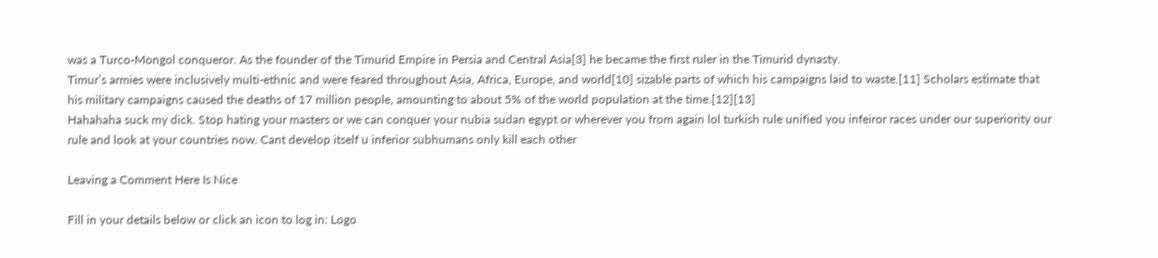was a Turco-Mongol conqueror. As the founder of the Timurid Empire in Persia and Central Asia[3] he became the first ruler in the Timurid dynasty.
Timur’s armies were inclusively multi-ethnic and were feared throughout Asia, Africa, Europe, and world[10] sizable parts of which his campaigns laid to waste.[11] Scholars estimate that his military campaigns caused the deaths of 17 million people, amounting to about 5% of the world population at the time.[12][13]
Hahahaha suck my dick. Stop hating your masters or we can conquer your nubia sudan egypt or wherever you from again lol turkish rule unified you infeiror races under our superiority our rule and look at your countries now. Cant develop itself u inferior subhumans only kill each other

Leaving a Comment Here Is Nice

Fill in your details below or click an icon to log in: Logo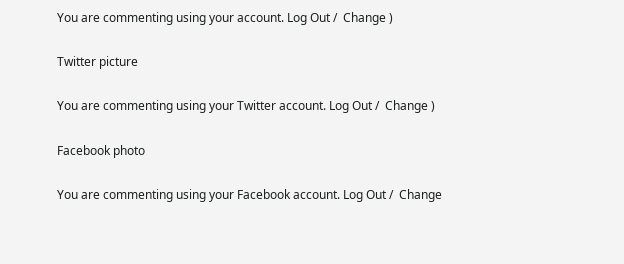You are commenting using your account. Log Out /  Change )

Twitter picture

You are commenting using your Twitter account. Log Out /  Change )

Facebook photo

You are commenting using your Facebook account. Log Out /  Change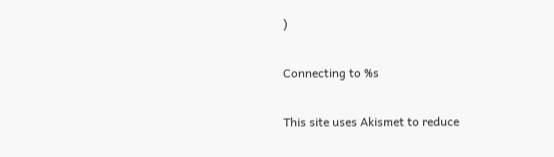)

Connecting to %s

This site uses Akismet to reduce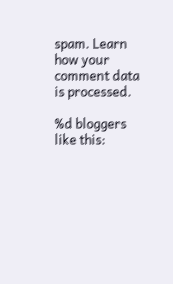spam. Learn how your comment data is processed.

%d bloggers like this: